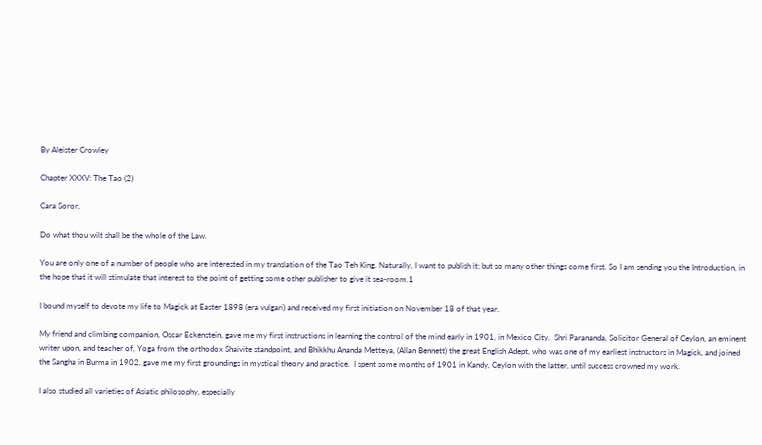By Aleister Crowley

Chapter XXXV: The Tao (2)

Cara Soror,

Do what thou wilt shall be the whole of the Law.

You are only one of a number of people who are interested in my translation of the Tao Teh King. Naturally, I want to publish it; but so many other things come first. So I am sending you the Introduction, in the hope that it will stimulate that interest to the point of getting some other publisher to give it sea-room.1

I bound myself to devote my life to Magick at Easter 1898 (era vulgari) and received my first initiation on November 18 of that year.

My friend and climbing companion, Oscar Eckenstein, gave me my first instructions in learning the control of the mind early in 1901, in Mexico City.  Shri Parananda, Solicitor General of Ceylon, an eminent writer upon, and teacher of, Yoga from the orthodox Shaivite standpoint, and Bhikkhu Ananda Metteya, (Allan Bennett) the great English Adept, who was one of my earliest instructors in Magick, and joined the Sangha in Burma in 1902, gave me my first groundings in mystical theory and practice.  I spent some months of 1901 in Kandy, Ceylon with the latter, until success crowned my work.

I also studied all varieties of Asiatic philosophy, especially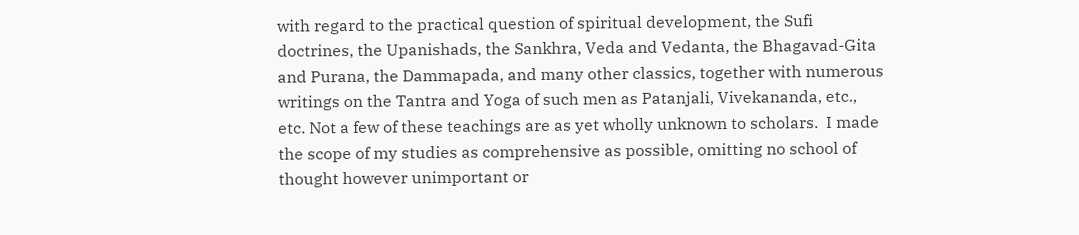with regard to the practical question of spiritual development, the Sufi doctrines, the Upanishads, the Sankhra, Veda and Vedanta, the Bhagavad-Gita and Purana, the Dammapada, and many other classics, together with numerous writings on the Tantra and Yoga of such men as Patanjali, Vivekananda, etc., etc. Not a few of these teachings are as yet wholly unknown to scholars.  I made the scope of my studies as comprehensive as possible, omitting no school of thought however unimportant or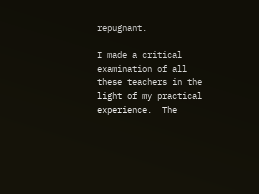repugnant.

I made a critical examination of all these teachers in the light of my practical experience.  The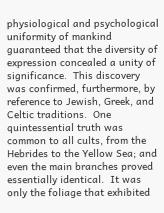physiological and psychological uniformity of mankind guaranteed that the diversity of expression concealed a unity of significance.  This discovery was confirmed, furthermore, by reference to Jewish, Greek, and Celtic traditions.  One quintessential truth was common to all cults, from the Hebrides to the Yellow Sea; and even the main branches proved essentially identical.  It was only the foliage that exhibited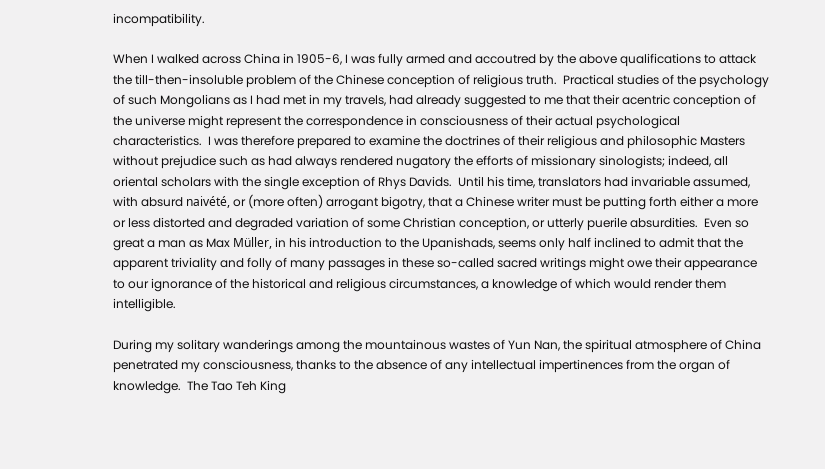incompatibility.

When I walked across China in 1905-6, I was fully armed and accoutred by the above qualifications to attack the till-then-insoluble problem of the Chinese conception of religious truth.  Practical studies of the psychology of such Mongolians as I had met in my travels, had already suggested to me that their acentric conception of the universe might represent the correspondence in consciousness of their actual psychological characteristics.  I was therefore prepared to examine the doctrines of their religious and philosophic Masters without prejudice such as had always rendered nugatory the efforts of missionary sinologists; indeed, all oriental scholars with the single exception of Rhys Davids.  Until his time, translators had invariable assumed, with absurd naivété, or (more often) arrogant bigotry, that a Chinese writer must be putting forth either a more or less distorted and degraded variation of some Christian conception, or utterly puerile absurdities.  Even so great a man as Max Müller, in his introduction to the Upanishads, seems only half inclined to admit that the apparent triviality and folly of many passages in these so-called sacred writings might owe their appearance to our ignorance of the historical and religious circumstances, a knowledge of which would render them intelligible.

During my solitary wanderings among the mountainous wastes of Yun Nan, the spiritual atmosphere of China penetrated my consciousness, thanks to the absence of any intellectual impertinences from the organ of knowledge.  The Tao Teh King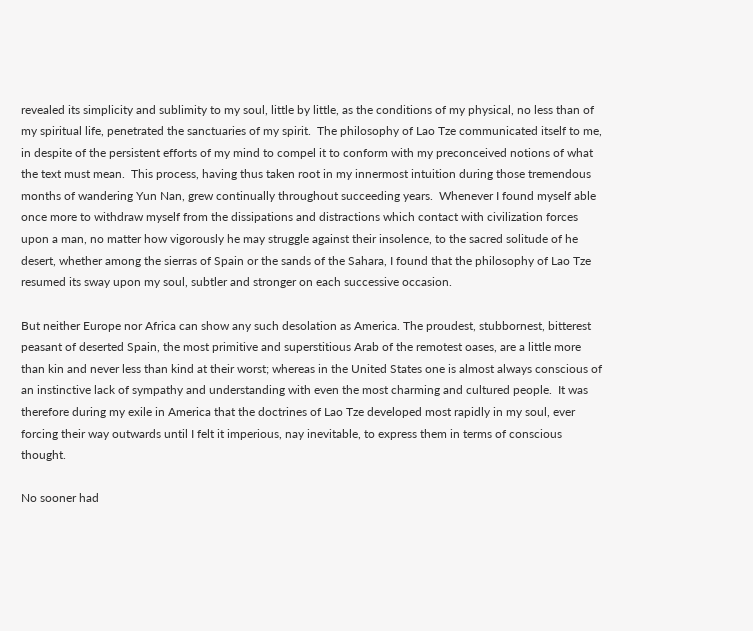revealed its simplicity and sublimity to my soul, little by little, as the conditions of my physical, no less than of my spiritual life, penetrated the sanctuaries of my spirit.  The philosophy of Lao Tze communicated itself to me, in despite of the persistent efforts of my mind to compel it to conform with my preconceived notions of what the text must mean.  This process, having thus taken root in my innermost intuition during those tremendous months of wandering Yun Nan, grew continually throughout succeeding years.  Whenever I found myself able once more to withdraw myself from the dissipations and distractions which contact with civilization forces upon a man, no matter how vigorously he may struggle against their insolence, to the sacred solitude of he desert, whether among the sierras of Spain or the sands of the Sahara, I found that the philosophy of Lao Tze resumed its sway upon my soul, subtler and stronger on each successive occasion.

But neither Europe nor Africa can show any such desolation as America. The proudest, stubbornest, bitterest peasant of deserted Spain, the most primitive and superstitious Arab of the remotest oases, are a little more than kin and never less than kind at their worst; whereas in the United States one is almost always conscious of an instinctive lack of sympathy and understanding with even the most charming and cultured people.  It was therefore during my exile in America that the doctrines of Lao Tze developed most rapidly in my soul, ever forcing their way outwards until I felt it imperious, nay inevitable, to express them in terms of conscious thought.

No sooner had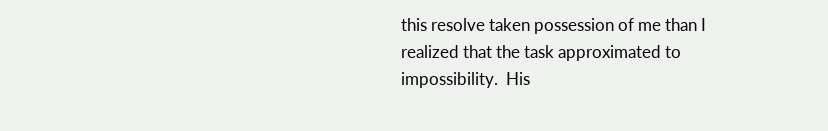this resolve taken possession of me than I realized that the task approximated to impossibility.  His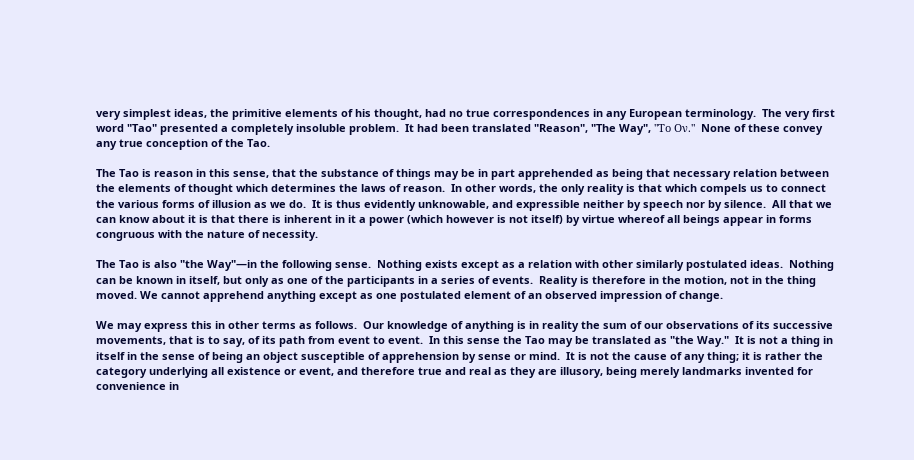very simplest ideas, the primitive elements of his thought, had no true correspondences in any European terminology.  The very first word "Tao" presented a completely insoluble problem.  It had been translated "Reason", "The Way", "Το Ον."  None of these convey any true conception of the Tao.

The Tao is reason in this sense, that the substance of things may be in part apprehended as being that necessary relation between the elements of thought which determines the laws of reason.  In other words, the only reality is that which compels us to connect the various forms of illusion as we do.  It is thus evidently unknowable, and expressible neither by speech nor by silence.  All that we can know about it is that there is inherent in it a power (which however is not itself) by virtue whereof all beings appear in forms congruous with the nature of necessity.

The Tao is also "the Way"—in the following sense.  Nothing exists except as a relation with other similarly postulated ideas.  Nothing can be known in itself, but only as one of the participants in a series of events.  Reality is therefore in the motion, not in the thing moved. We cannot apprehend anything except as one postulated element of an observed impression of change.

We may express this in other terms as follows.  Our knowledge of anything is in reality the sum of our observations of its successive movements, that is to say, of its path from event to event.  In this sense the Tao may be translated as "the Way."  It is not a thing in itself in the sense of being an object susceptible of apprehension by sense or mind.  It is not the cause of any thing; it is rather the category underlying all existence or event, and therefore true and real as they are illusory, being merely landmarks invented for convenience in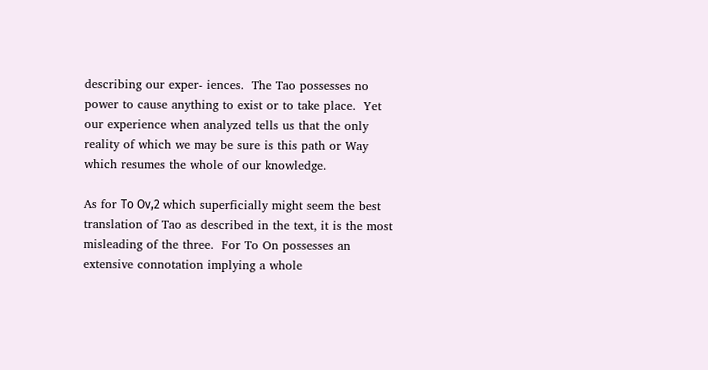describing our exper- iences.  The Tao possesses no power to cause anything to exist or to take place.  Yet our experience when analyzed tells us that the only reality of which we may be sure is this path or Way which resumes the whole of our knowledge.

As for Το Ον,2 which superficially might seem the best translation of Tao as described in the text, it is the most misleading of the three.  For To On possesses an extensive connotation implying a whole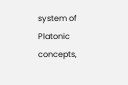system of Platonic concepts,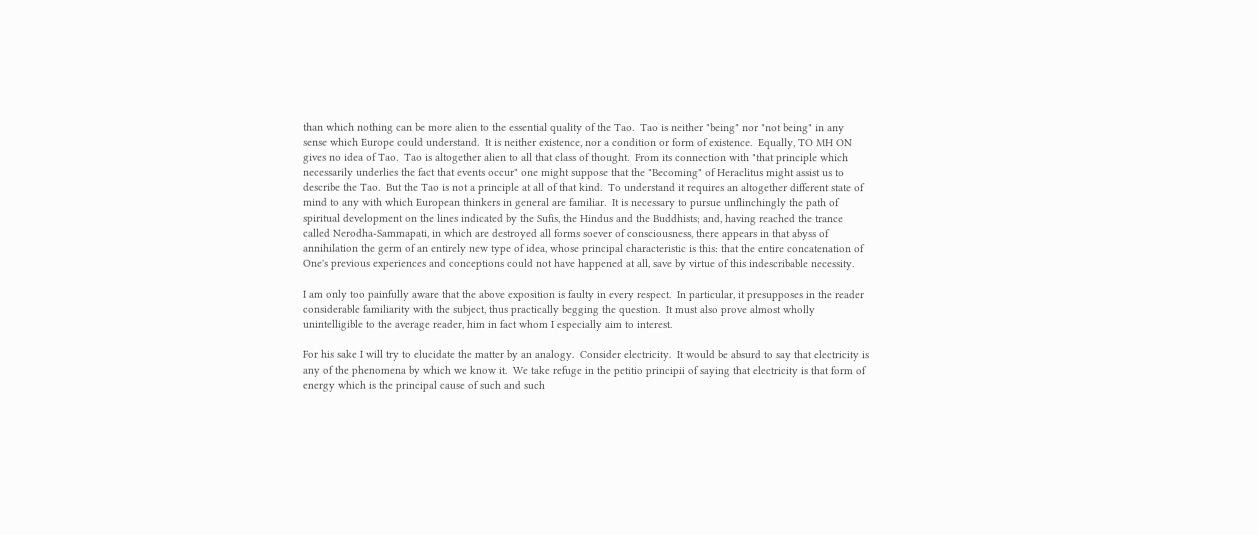than which nothing can be more alien to the essential quality of the Tao.  Tao is neither "being" nor "not being" in any sense which Europe could understand.  It is neither existence, nor a condition or form of existence.  Equally, TO MH ON gives no idea of Tao.  Tao is altogether alien to all that class of thought.  From its connection with "that principle which necessarily underlies the fact that events occur" one might suppose that the "Becoming" of Heraclitus might assist us to describe the Tao.  But the Tao is not a principle at all of that kind.  To understand it requires an altogether different state of mind to any with which European thinkers in general are familiar.  It is necessary to pursue unflinchingly the path of spiritual development on the lines indicated by the Sufis, the Hindus and the Buddhists; and, having reached the trance called Nerodha-Sammapati, in which are destroyed all forms soever of consciousness, there appears in that abyss of annihilation the germ of an entirely new type of idea, whose principal characteristic is this: that the entire concatenation of One's previous experiences and conceptions could not have happened at all, save by virtue of this indescribable necessity.

I am only too painfully aware that the above exposition is faulty in every respect.  In particular, it presupposes in the reader considerable familiarity with the subject, thus practically begging the question.  It must also prove almost wholly unintelligible to the average reader, him in fact whom I especially aim to interest.

For his sake I will try to elucidate the matter by an analogy.  Consider electricity.  It would be absurd to say that electricity is any of the phenomena by which we know it.  We take refuge in the petitio principii of saying that electricity is that form of energy which is the principal cause of such and such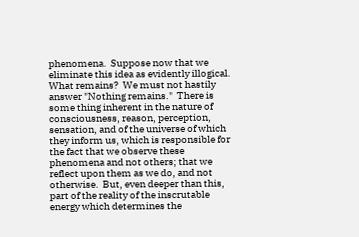phenomena.  Suppose now that we eliminate this idea as evidently illogical.  What remains?  We must not hastily answer "Nothing remains."  There is some thing inherent in the nature of consciousness, reason, perception, sensation, and of the universe of which they inform us, which is responsible for the fact that we observe these phenomena and not others; that we reflect upon them as we do, and not otherwise.  But, even deeper than this, part of the reality of the inscrutable energy which determines the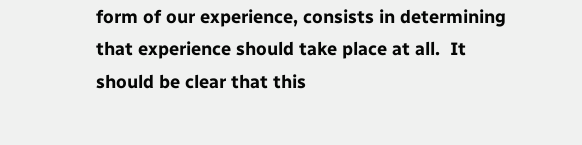form of our experience, consists in determining that experience should take place at all.  It should be clear that this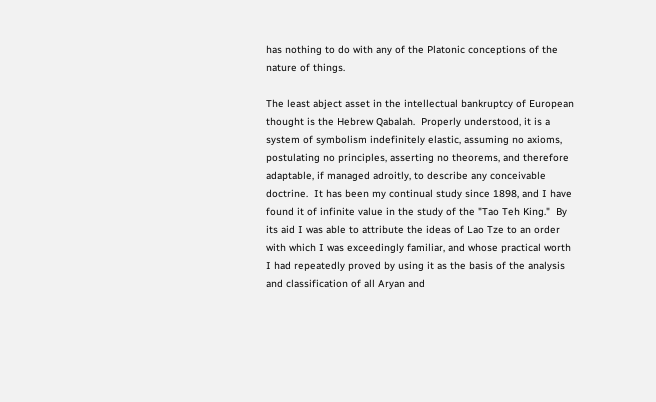has nothing to do with any of the Platonic conceptions of the nature of things.

The least abject asset in the intellectual bankruptcy of European thought is the Hebrew Qabalah.  Properly understood, it is a system of symbolism indefinitely elastic, assuming no axioms, postulating no principles, asserting no theorems, and therefore adaptable, if managed adroitly, to describe any conceivable doctrine.  It has been my continual study since 1898, and I have found it of infinite value in the study of the "Tao Teh King."  By its aid I was able to attribute the ideas of Lao Tze to an order with which I was exceedingly familiar, and whose practical worth I had repeatedly proved by using it as the basis of the analysis and classification of all Aryan and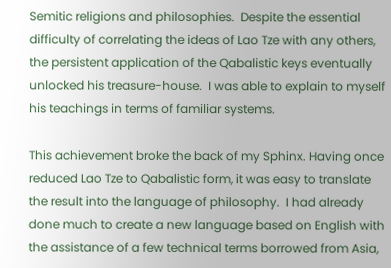Semitic religions and philosophies.  Despite the essential difficulty of correlating the ideas of Lao Tze with any others, the persistent application of the Qabalistic keys eventually unlocked his treasure-house.  I was able to explain to myself his teachings in terms of familiar systems.

This achievement broke the back of my Sphinx. Having once reduced Lao Tze to Qabalistic form, it was easy to translate the result into the language of philosophy.  I had already done much to create a new language based on English with the assistance of a few technical terms borrowed from Asia,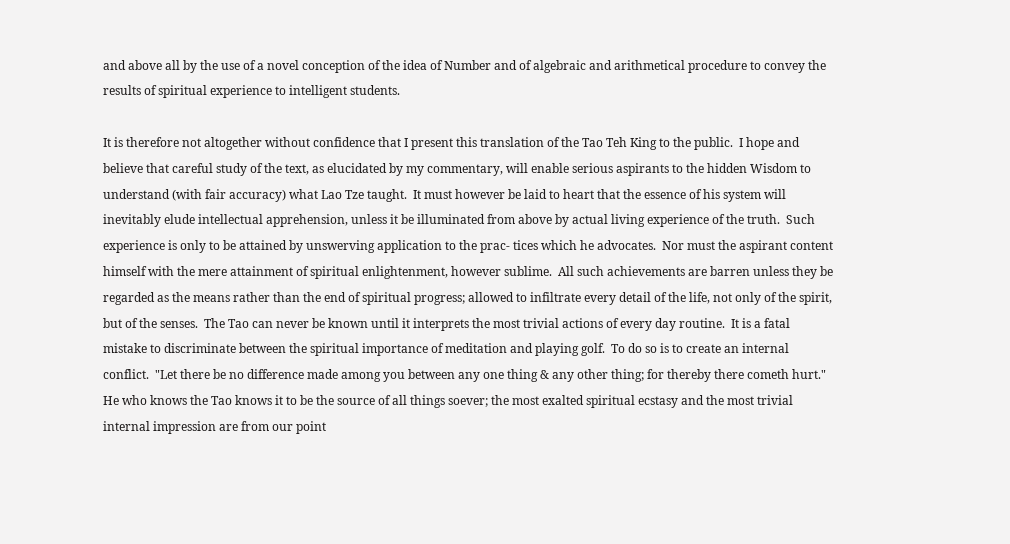and above all by the use of a novel conception of the idea of Number and of algebraic and arithmetical procedure to convey the results of spiritual experience to intelligent students.

It is therefore not altogether without confidence that I present this translation of the Tao Teh King to the public.  I hope and believe that careful study of the text, as elucidated by my commentary, will enable serious aspirants to the hidden Wisdom to understand (with fair accuracy) what Lao Tze taught.  It must however be laid to heart that the essence of his system will inevitably elude intellectual apprehension, unless it be illuminated from above by actual living experience of the truth.  Such experience is only to be attained by unswerving application to the prac- tices which he advocates.  Nor must the aspirant content himself with the mere attainment of spiritual enlightenment, however sublime.  All such achievements are barren unless they be regarded as the means rather than the end of spiritual progress; allowed to infiltrate every detail of the life, not only of the spirit, but of the senses.  The Tao can never be known until it interprets the most trivial actions of every day routine.  It is a fatal mistake to discriminate between the spiritual importance of meditation and playing golf.  To do so is to create an internal conflict.  "Let there be no difference made among you between any one thing & any other thing; for thereby there cometh hurt."  He who knows the Tao knows it to be the source of all things soever; the most exalted spiritual ecstasy and the most trivial internal impression are from our point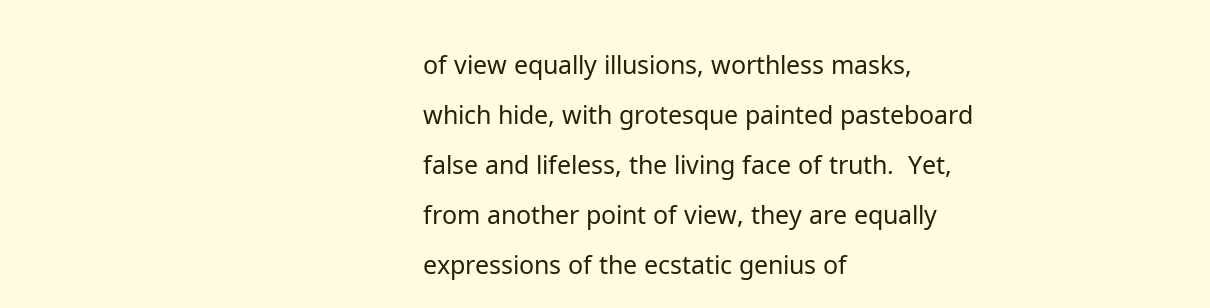of view equally illusions, worthless masks, which hide, with grotesque painted pasteboard false and lifeless, the living face of truth.  Yet, from another point of view, they are equally expressions of the ecstatic genius of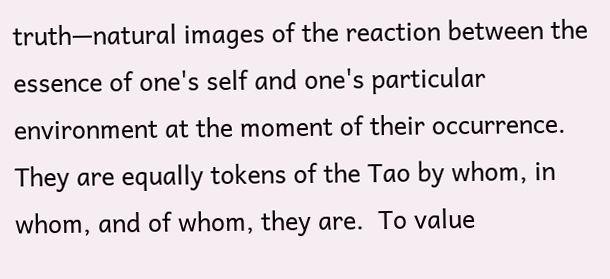truth—natural images of the reaction between the essence of one's self and one's particular environment at the moment of their occurrence.  They are equally tokens of the Tao by whom, in whom, and of whom, they are.  To value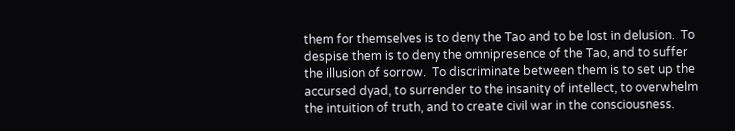them for themselves is to deny the Tao and to be lost in delusion.  To despise them is to deny the omnipresence of the Tao, and to suffer the illusion of sorrow.  To discriminate between them is to set up the accursed dyad, to surrender to the insanity of intellect, to overwhelm the intuition of truth, and to create civil war in the consciousness.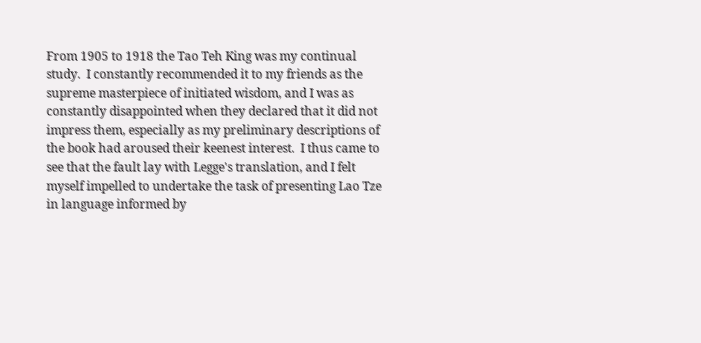From 1905 to 1918 the Tao Teh King was my continual study.  I constantly recommended it to my friends as the supreme masterpiece of initiated wisdom, and I was as constantly disappointed when they declared that it did not impress them, especially as my preliminary descriptions of the book had aroused their keenest interest.  I thus came to see that the fault lay with Legge's translation, and I felt myself impelled to undertake the task of presenting Lao Tze in language informed by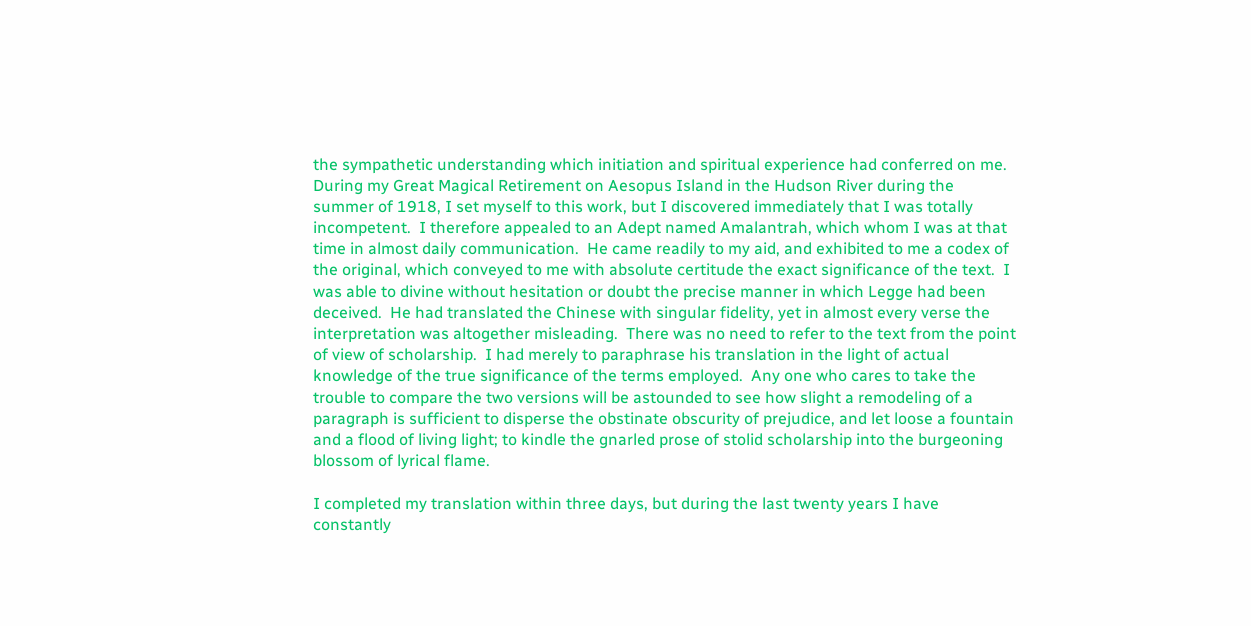the sympathetic understanding which initiation and spiritual experience had conferred on me.  During my Great Magical Retirement on Aesopus Island in the Hudson River during the summer of 1918, I set myself to this work, but I discovered immediately that I was totally incompetent.  I therefore appealed to an Adept named Amalantrah, which whom I was at that time in almost daily communication.  He came readily to my aid, and exhibited to me a codex of the original, which conveyed to me with absolute certitude the exact significance of the text.  I was able to divine without hesitation or doubt the precise manner in which Legge had been deceived.  He had translated the Chinese with singular fidelity, yet in almost every verse the interpretation was altogether misleading.  There was no need to refer to the text from the point of view of scholarship.  I had merely to paraphrase his translation in the light of actual knowledge of the true significance of the terms employed.  Any one who cares to take the trouble to compare the two versions will be astounded to see how slight a remodeling of a paragraph is sufficient to disperse the obstinate obscurity of prejudice, and let loose a fountain and a flood of living light; to kindle the gnarled prose of stolid scholarship into the burgeoning blossom of lyrical flame.

I completed my translation within three days, but during the last twenty years I have constantly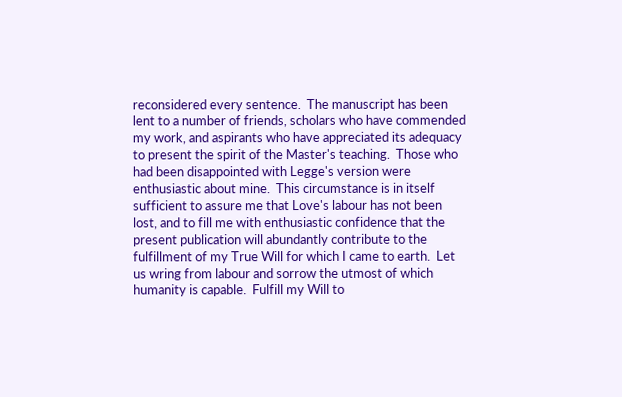reconsidered every sentence.  The manuscript has been lent to a number of friends, scholars who have commended my work, and aspirants who have appreciated its adequacy to present the spirit of the Master's teaching.  Those who had been disappointed with Legge's version were enthusiastic about mine.  This circumstance is in itself sufficient to assure me that Love's labour has not been lost, and to fill me with enthusiastic confidence that the present publication will abundantly contribute to the fulfillment of my True Will for which I came to earth.  Let us wring from labour and sorrow the utmost of which humanity is capable.  Fulfill my Will to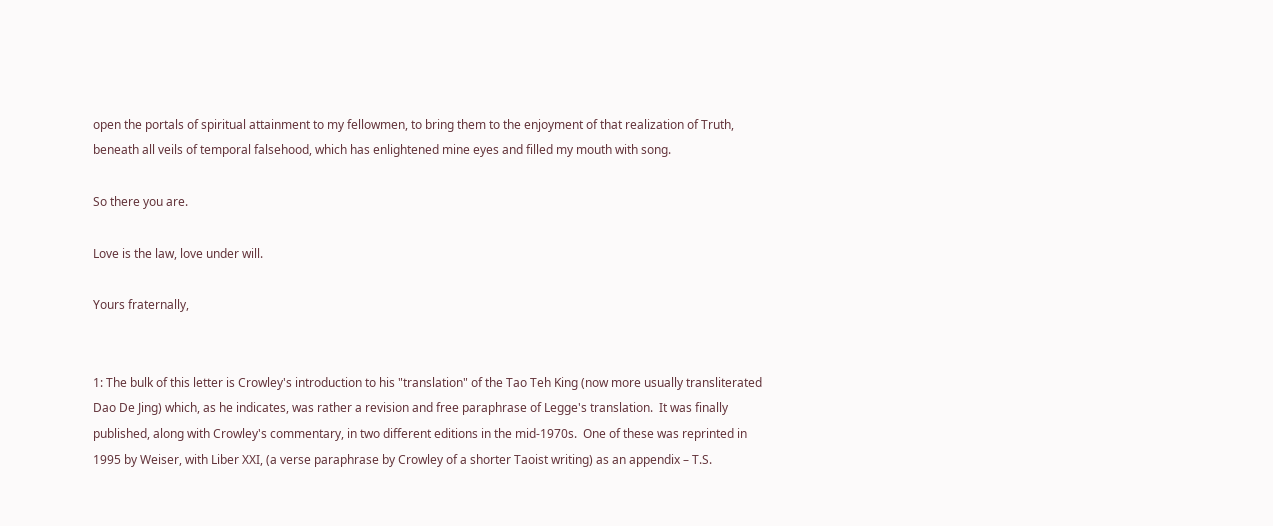open the portals of spiritual attainment to my fellowmen, to bring them to the enjoyment of that realization of Truth, beneath all veils of temporal falsehood, which has enlightened mine eyes and filled my mouth with song.

So there you are.

Love is the law, love under will.

Yours fraternally,


1: The bulk of this letter is Crowley's introduction to his "translation" of the Tao Teh King (now more usually transliterated Dao De Jing) which, as he indicates, was rather a revision and free paraphrase of Legge's translation.  It was finally published, along with Crowley's commentary, in two different editions in the mid-1970s.  One of these was reprinted in 1995 by Weiser, with Liber XXI, (a verse paraphrase by Crowley of a shorter Taoist writing) as an appendix – T.S.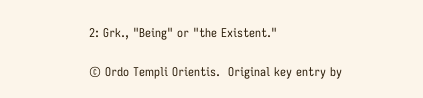2: Grk., "Being" or "the Existent."

© Ordo Templi Orientis.  Original key entry by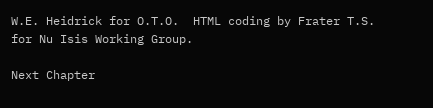W.E. Heidrick for O.T.O.  HTML coding by Frater T.S. for Nu Isis Working Group.

Next Chapter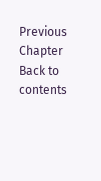Previous Chapter
Back to contents